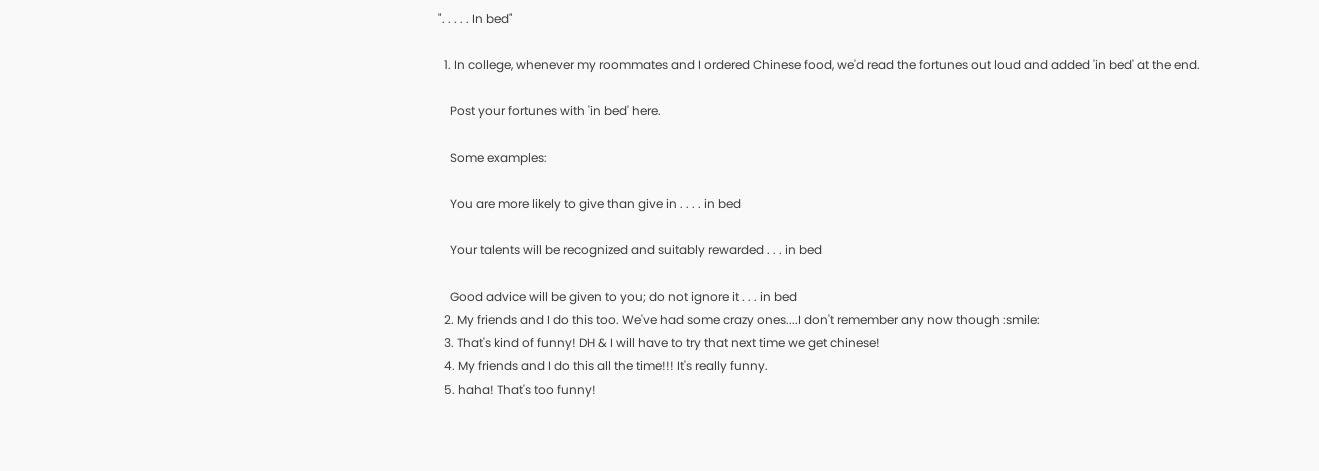". . . . . In bed"

  1. In college, whenever my roommates and I ordered Chinese food, we'd read the fortunes out loud and added 'in bed' at the end.

    Post your fortunes with 'in bed' here.

    Some examples:

    You are more likely to give than give in . . . . in bed

    Your talents will be recognized and suitably rewarded . . . in bed

    Good advice will be given to you; do not ignore it . . . in bed
  2. My friends and I do this too. We've had some crazy ones....I don't remember any now though :smile:
  3. That's kind of funny! DH & I will have to try that next time we get chinese!
  4. My friends and I do this all the time!!! It's really funny.
  5. haha! That's too funny!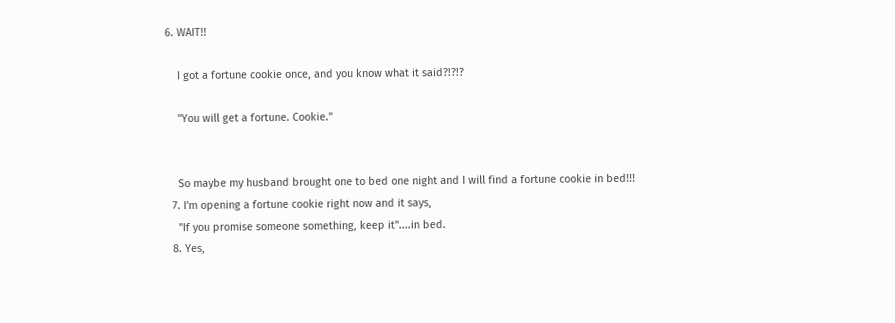6. WAIT!!

    I got a fortune cookie once, and you know what it said?!?!?

    "You will get a fortune. Cookie."


    So maybe my husband brought one to bed one night and I will find a fortune cookie in bed!!!
  7. I'm opening a fortune cookie right now and it says,
    "If you promise someone something, keep it"....in bed.
  8. Yes,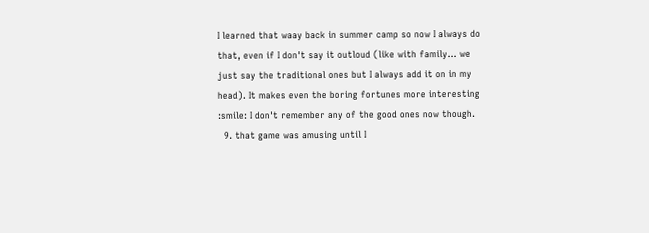I learned that waay back in summer camp so now I always do that, even if I don't say it outloud (like with family... we just say the traditional ones but I always add it on in my head). It makes even the boring fortunes more interesting :smile: I don't remember any of the good ones now though.
  9. that game was amusing until I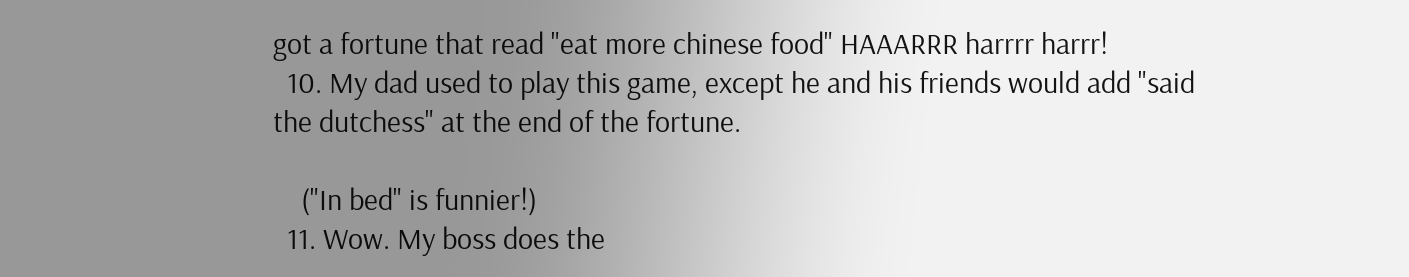got a fortune that read "eat more chinese food" HAAARRR harrrr harrr!
  10. My dad used to play this game, except he and his friends would add "said the dutchess" at the end of the fortune.

    ("In bed" is funnier!)
  11. Wow. My boss does the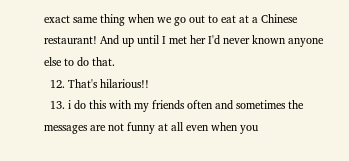exact same thing when we go out to eat at a Chinese restaurant! And up until I met her I'd never known anyone else to do that.
  12. That's hilarious!!
  13. i do this with my friends often and sometimes the messages are not funny at all even when you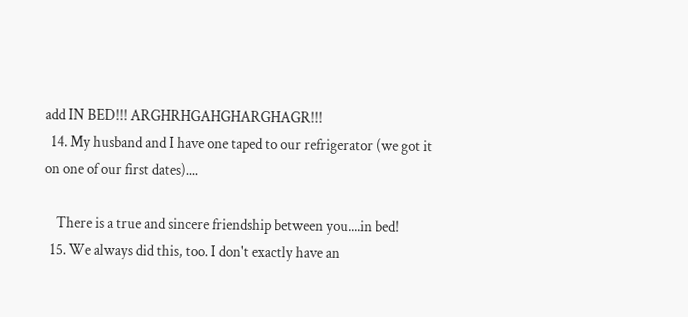add IN BED!!! ARGHRHGAHGHARGHAGR!!!
  14. My husband and I have one taped to our refrigerator (we got it on one of our first dates)....

    There is a true and sincere friendship between you....in bed!
  15. We always did this, too. I don't exactly have an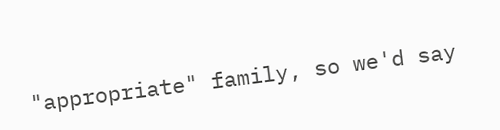"appropriate" family, so we'd say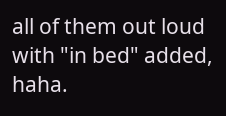all of them out loud with "in bed" added, haha.